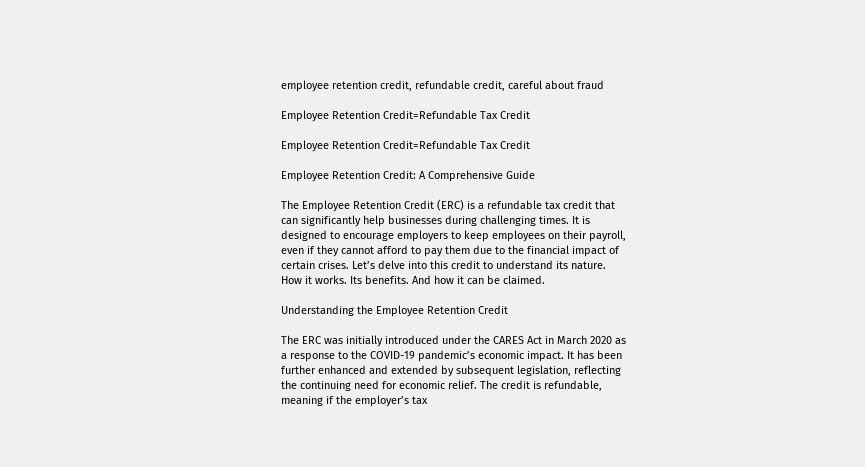employee retention credit, refundable credit, careful about fraud

Employee Retention Credit=Refundable Tax Credit

Employee Retention Credit=Refundable Tax Credit

Employee Retention Credit: A Comprehensive Guide

The Employee Retention Credit (ERC) is a refundable tax credit that can significantly help businesses during challenging times. It is designed to encourage employers to keep employees on their payroll, even if they cannot afford to pay them due to the financial impact of certain crises. Let’s delve into this credit to understand its nature. How it works. Its benefits. And how it can be claimed.

Understanding the Employee Retention Credit

The ERC was initially introduced under the CARES Act in March 2020 as a response to the COVID-19 pandemic’s economic impact. It has been further enhanced and extended by subsequent legislation, reflecting the continuing need for economic relief. The credit is refundable, meaning if the employer’s tax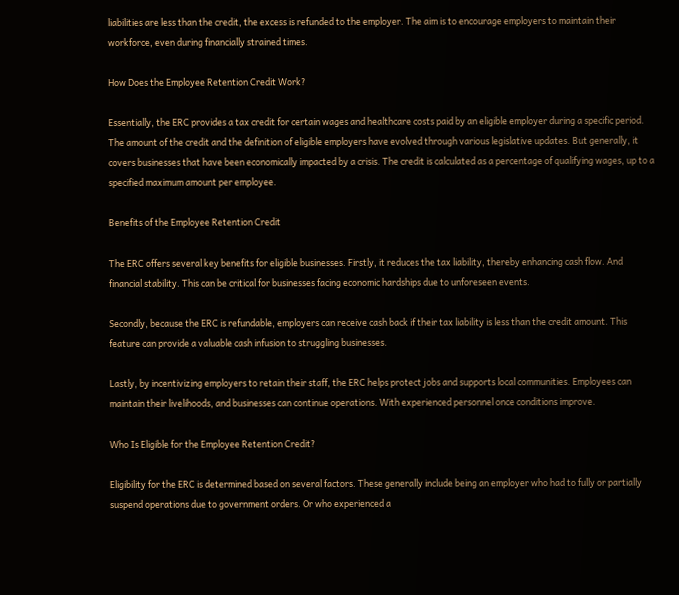liabilities are less than the credit, the excess is refunded to the employer. The aim is to encourage employers to maintain their workforce, even during financially strained times.

How Does the Employee Retention Credit Work?

Essentially, the ERC provides a tax credit for certain wages and healthcare costs paid by an eligible employer during a specific period. The amount of the credit and the definition of eligible employers have evolved through various legislative updates. But generally, it covers businesses that have been economically impacted by a crisis. The credit is calculated as a percentage of qualifying wages, up to a specified maximum amount per employee.

Benefits of the Employee Retention Credit

The ERC offers several key benefits for eligible businesses. Firstly, it reduces the tax liability, thereby enhancing cash flow. And financial stability. This can be critical for businesses facing economic hardships due to unforeseen events.

Secondly, because the ERC is refundable, employers can receive cash back if their tax liability is less than the credit amount. This feature can provide a valuable cash infusion to struggling businesses.

Lastly, by incentivizing employers to retain their staff, the ERC helps protect jobs and supports local communities. Employees can maintain their livelihoods, and businesses can continue operations. With experienced personnel once conditions improve.

Who Is Eligible for the Employee Retention Credit?

Eligibility for the ERC is determined based on several factors. These generally include being an employer who had to fully or partially suspend operations due to government orders. Or who experienced a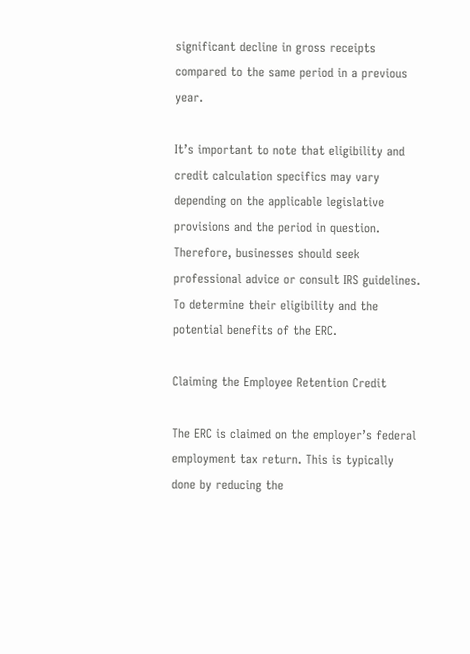significant decline in gross receipts compared to the same period in a previous year.

It’s important to note that eligibility and credit calculation specifics may vary depending on the applicable legislative provisions and the period in question. Therefore, businesses should seek professional advice or consult IRS guidelines. To determine their eligibility and the potential benefits of the ERC.

Claiming the Employee Retention Credit

The ERC is claimed on the employer’s federal employment tax return. This is typically done by reducing the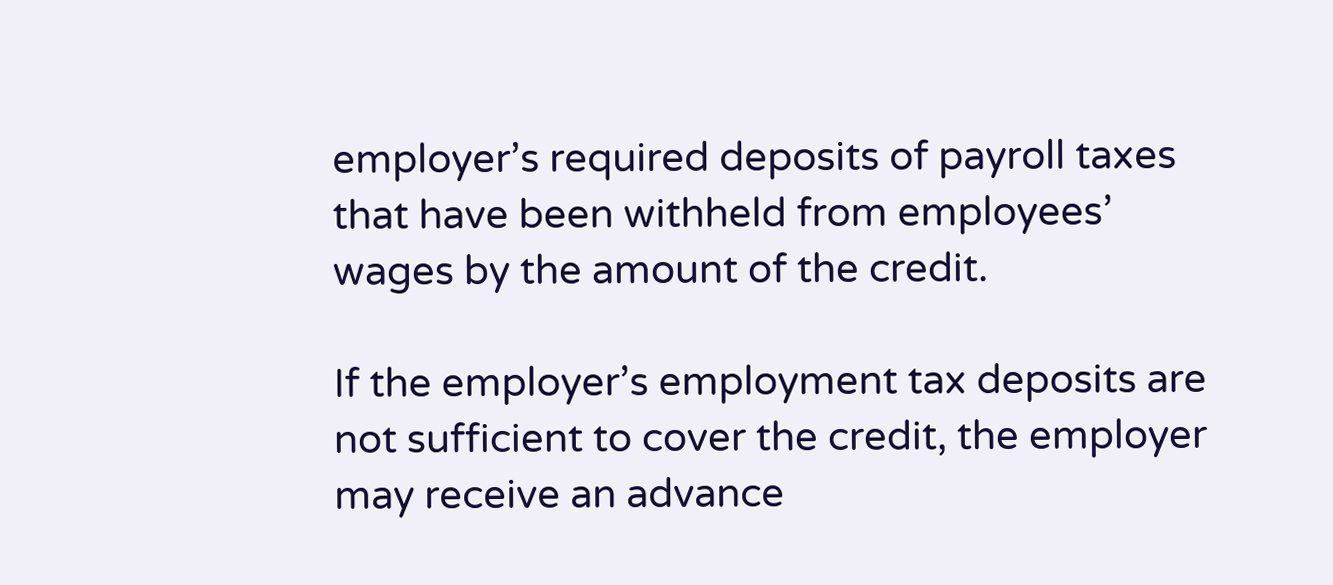employer’s required deposits of payroll taxes that have been withheld from employees’ wages by the amount of the credit.

If the employer’s employment tax deposits are not sufficient to cover the credit, the employer may receive an advance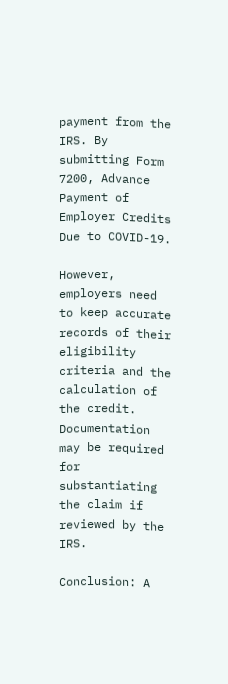payment from the IRS. By submitting Form 7200, Advance Payment of Employer Credits Due to COVID-19.

However, employers need to keep accurate records of their eligibility criteria and the calculation of the credit. Documentation may be required for substantiating the claim if reviewed by the IRS.

Conclusion: A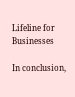Lifeline for Businesses

In conclusion,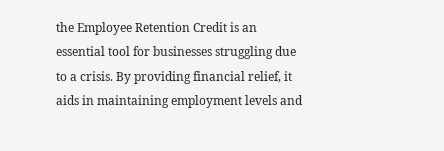the Employee Retention Credit is an essential tool for businesses struggling due to a crisis. By providing financial relief, it aids in maintaining employment levels and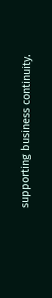supporting business continuity.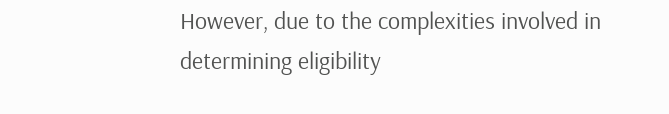However, due to the complexities involved in determining eligibility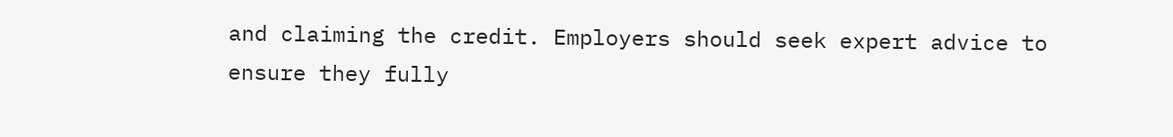and claiming the credit. Employers should seek expert advice to ensure they fully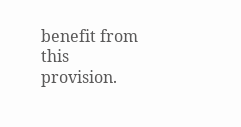benefit from this provision.